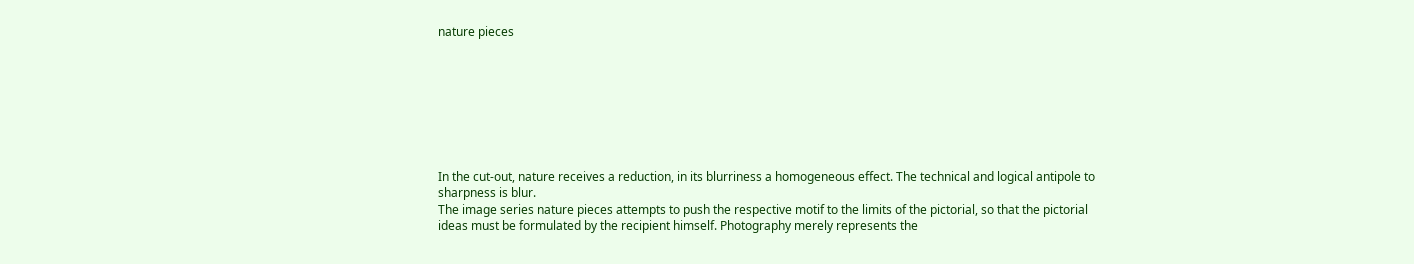nature pieces








In the cut-out, nature receives a reduction, in its blurriness a homogeneous effect. The technical and logical antipole to sharpness is blur.
The image series nature pieces attempts to push the respective motif to the limits of the pictorial, so that the pictorial ideas must be formulated by the recipient himself. Photography merely represents the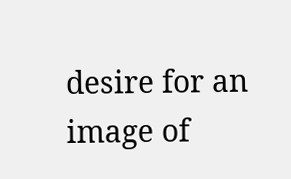desire for an image of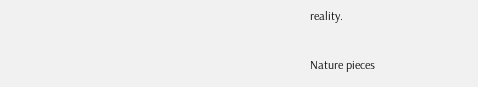reality.

Nature pieces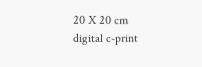20 X 20 cm
digital c-print